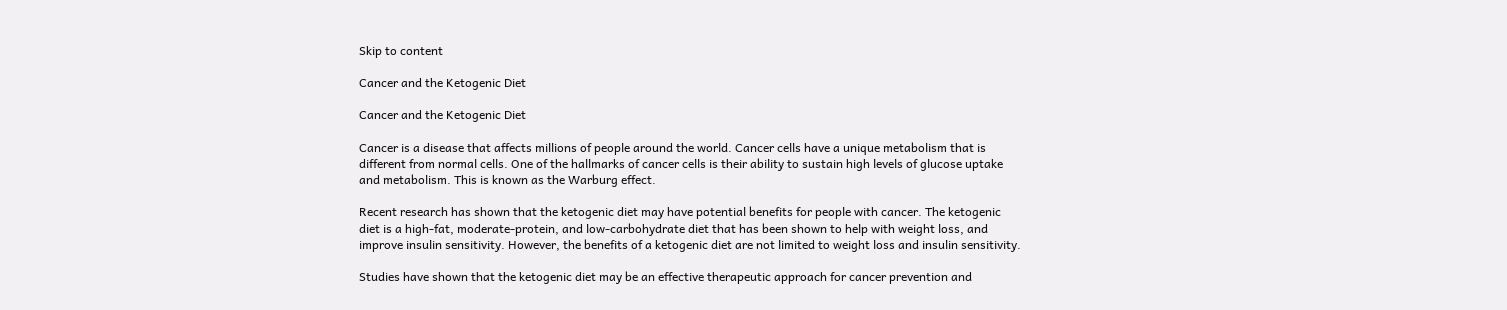Skip to content

Cancer and the Ketogenic Diet

Cancer and the Ketogenic Diet

Cancer is a disease that affects millions of people around the world. Cancer cells have a unique metabolism that is different from normal cells. One of the hallmarks of cancer cells is their ability to sustain high levels of glucose uptake and metabolism. This is known as the Warburg effect.

Recent research has shown that the ketogenic diet may have potential benefits for people with cancer. The ketogenic diet is a high-fat, moderate-protein, and low-carbohydrate diet that has been shown to help with weight loss, and improve insulin sensitivity. However, the benefits of a ketogenic diet are not limited to weight loss and insulin sensitivity.

Studies have shown that the ketogenic diet may be an effective therapeutic approach for cancer prevention and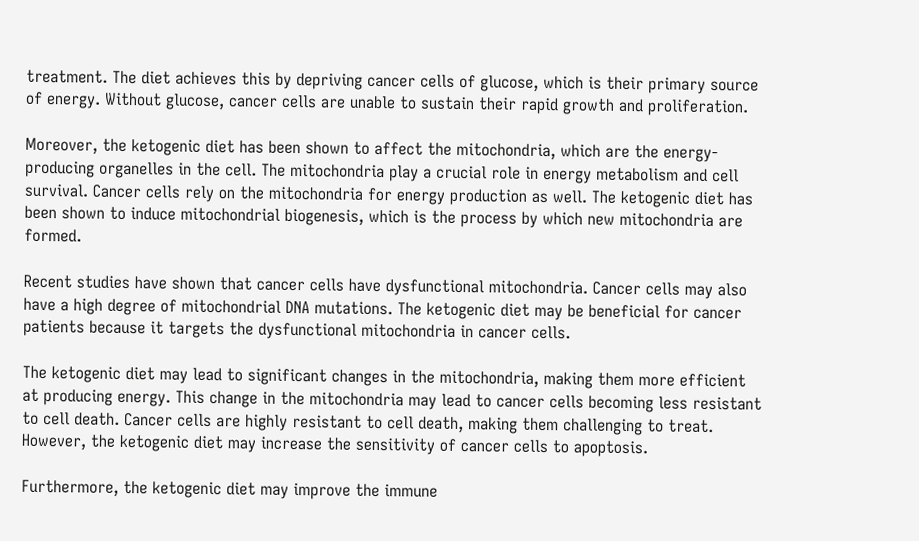treatment. The diet achieves this by depriving cancer cells of glucose, which is their primary source of energy. Without glucose, cancer cells are unable to sustain their rapid growth and proliferation.

Moreover, the ketogenic diet has been shown to affect the mitochondria, which are the energy-producing organelles in the cell. The mitochondria play a crucial role in energy metabolism and cell survival. Cancer cells rely on the mitochondria for energy production as well. The ketogenic diet has been shown to induce mitochondrial biogenesis, which is the process by which new mitochondria are formed.

Recent studies have shown that cancer cells have dysfunctional mitochondria. Cancer cells may also have a high degree of mitochondrial DNA mutations. The ketogenic diet may be beneficial for cancer patients because it targets the dysfunctional mitochondria in cancer cells.

The ketogenic diet may lead to significant changes in the mitochondria, making them more efficient at producing energy. This change in the mitochondria may lead to cancer cells becoming less resistant to cell death. Cancer cells are highly resistant to cell death, making them challenging to treat. However, the ketogenic diet may increase the sensitivity of cancer cells to apoptosis.

Furthermore, the ketogenic diet may improve the immune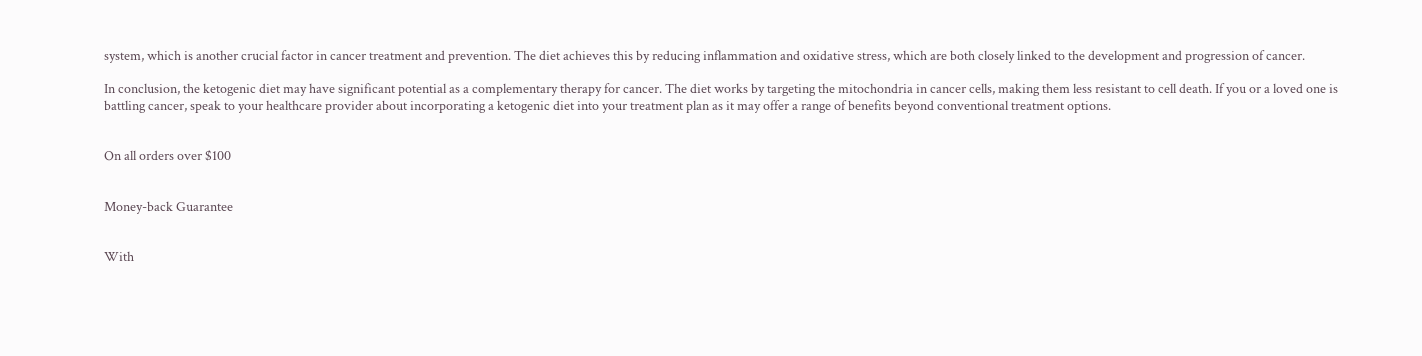system, which is another crucial factor in cancer treatment and prevention. The diet achieves this by reducing inflammation and oxidative stress, which are both closely linked to the development and progression of cancer.

In conclusion, the ketogenic diet may have significant potential as a complementary therapy for cancer. The diet works by targeting the mitochondria in cancer cells, making them less resistant to cell death. If you or a loved one is battling cancer, speak to your healthcare provider about incorporating a ketogenic diet into your treatment plan as it may offer a range of benefits beyond conventional treatment options.


On all orders over $100


Money-back Guarantee


With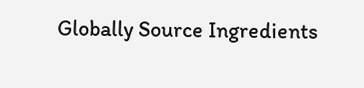Globally Source Ingredients